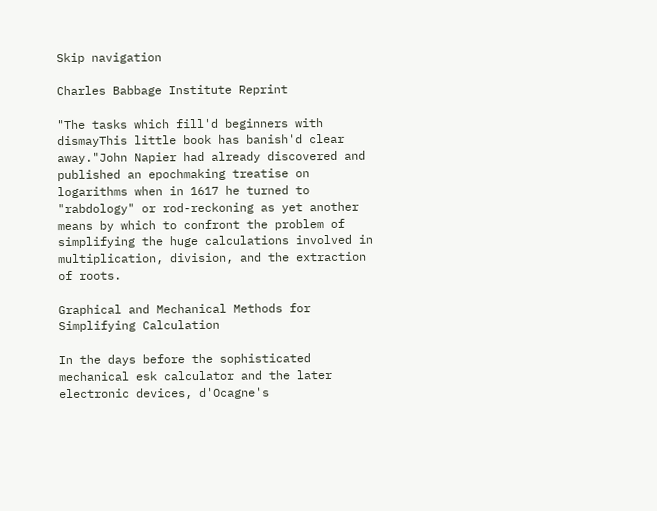Skip navigation

Charles Babbage Institute Reprint

"The tasks which fill'd beginners with dismayThis little book has banish'd clear away."John Napier had already discovered and published an epochmaking treatise on logarithms when in 1617 he turned to "rabdology" or rod-reckoning as yet another means by which to confront the problem of simplifying the huge calculations involved in multiplication, division, and the extraction of roots.

Graphical and Mechanical Methods for Simplifying Calculation

In the days before the sophisticated mechanical esk calculator and the later electronic devices, d'Ocagne's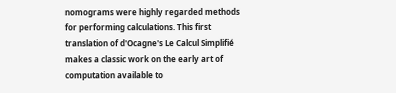nomograms were highly regarded methods for performing calculations. This first translation of d'Ocagne's Le Calcul Simplifié makes a classic work on the early art of computation available to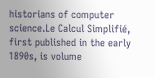historians of computer science.Le Calcul Simplifié, first published in the early 1890s, is volume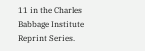11 in the Charles Babbage Institute Reprint Series.